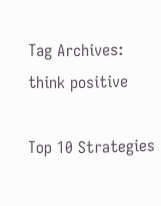Tag Archives: think positive

Top 10 Strategies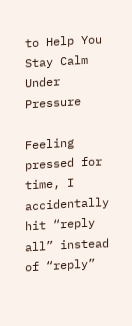to Help You Stay Calm Under Pressure

Feeling pressed for time, I accidentally hit “reply all” instead of “reply”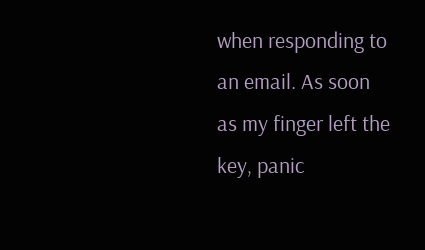when responding to an email. As soon as my finger left the key, panic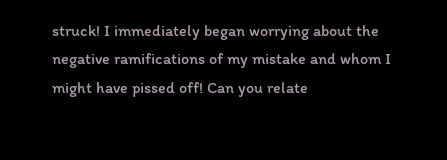struck! I immediately began worrying about the negative ramifications of my mistake and whom I might have pissed off! Can you relate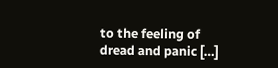to the feeling of dread and panic […]